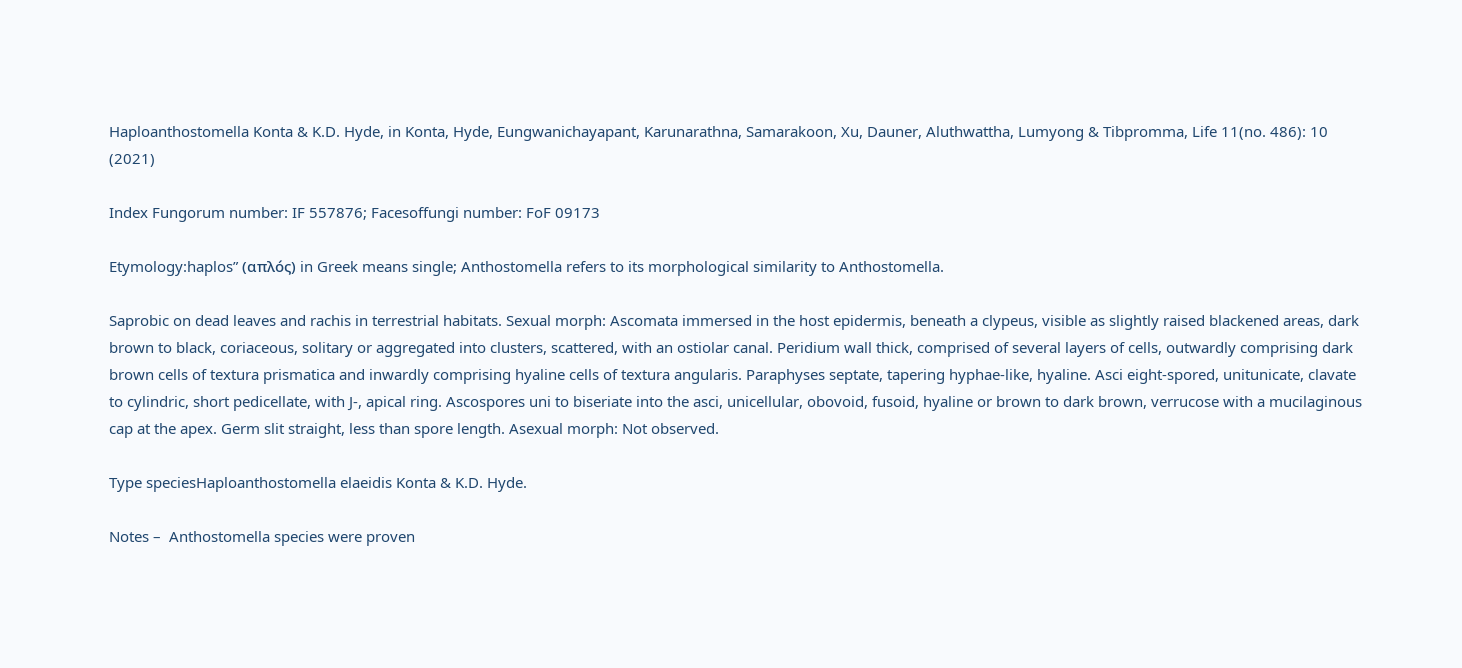Haploanthostomella Konta & K.D. Hyde, in Konta, Hyde, Eungwanichayapant, Karunarathna, Samarakoon, Xu, Dauner, Aluthwattha, Lumyong & Tibpromma, Life 11(no. 486): 10 (2021)

Index Fungorum number: IF 557876; Facesoffungi number: FoF 09173

Etymology:haplos” (απλóς) in Greek means single; Anthostomella refers to its morphological similarity to Anthostomella.

Saprobic on dead leaves and rachis in terrestrial habitats. Sexual morph: Ascomata immersed in the host epidermis, beneath a clypeus, visible as slightly raised blackened areas, dark brown to black, coriaceous, solitary or aggregated into clusters, scattered, with an ostiolar canal. Peridium wall thick, comprised of several layers of cells, outwardly comprising dark brown cells of textura prismatica and inwardly comprising hyaline cells of textura angularis. Paraphyses septate, tapering hyphae-like, hyaline. Asci eight-spored, unitunicate, clavate to cylindric, short pedicellate, with J-, apical ring. Ascospores uni to biseriate into the asci, unicellular, obovoid, fusoid, hyaline or brown to dark brown, verrucose with a mucilaginous cap at the apex. Germ slit straight, less than spore length. Asexual morph: Not observed.

Type speciesHaploanthostomella elaeidis Konta & K.D. Hyde.

Notes –  Anthostomella species were proven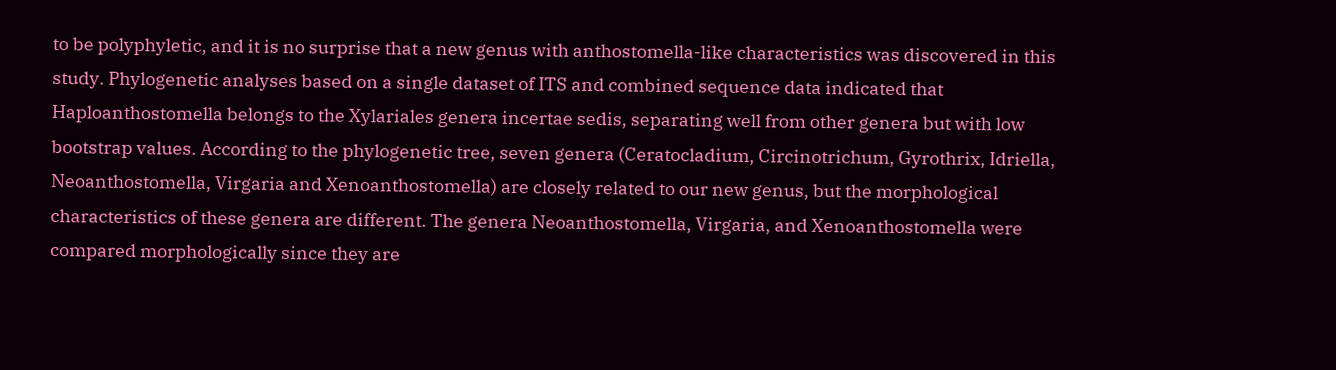to be polyphyletic, and it is no surprise that a new genus with anthostomella-like characteristics was discovered in this study. Phylogenetic analyses based on a single dataset of ITS and combined sequence data indicated that Haploanthostomella belongs to the Xylariales genera incertae sedis, separating well from other genera but with low bootstrap values. According to the phylogenetic tree, seven genera (Ceratocladium, Circinotrichum, Gyrothrix, Idriella, Neoanthostomella, Virgaria and Xenoanthostomella) are closely related to our new genus, but the morphological characteristics of these genera are different. The genera Neoanthostomella, Virgaria, and Xenoanthostomella were compared morphologically since they are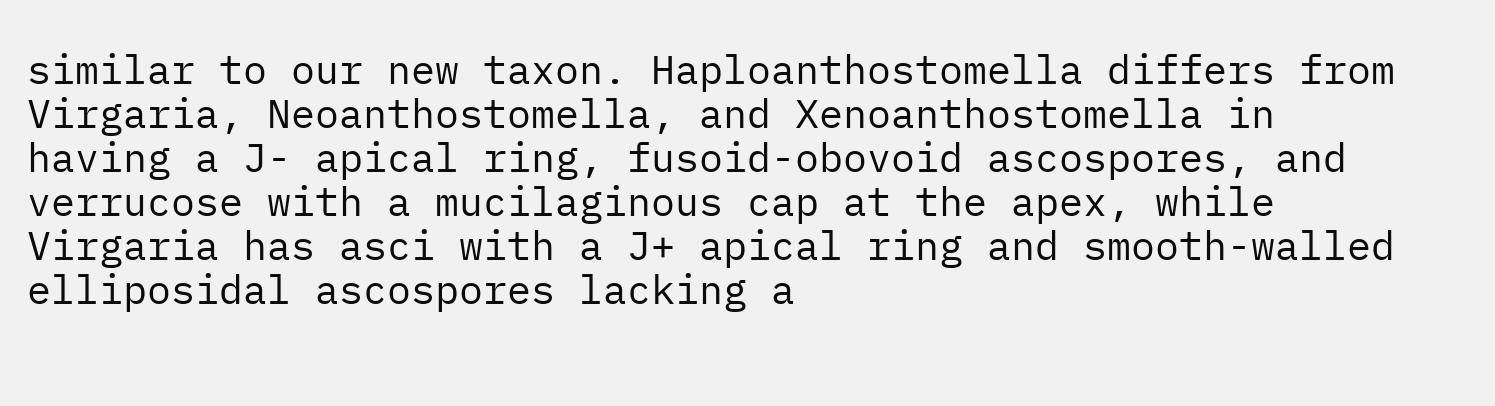similar to our new taxon. Haploanthostomella differs from Virgaria, Neoanthostomella, and Xenoanthostomella in having a J- apical ring, fusoid-obovoid ascospores, and verrucose with a mucilaginous cap at the apex, while Virgaria has asci with a J+ apical ring and smooth-walled elliposidal ascospores lacking a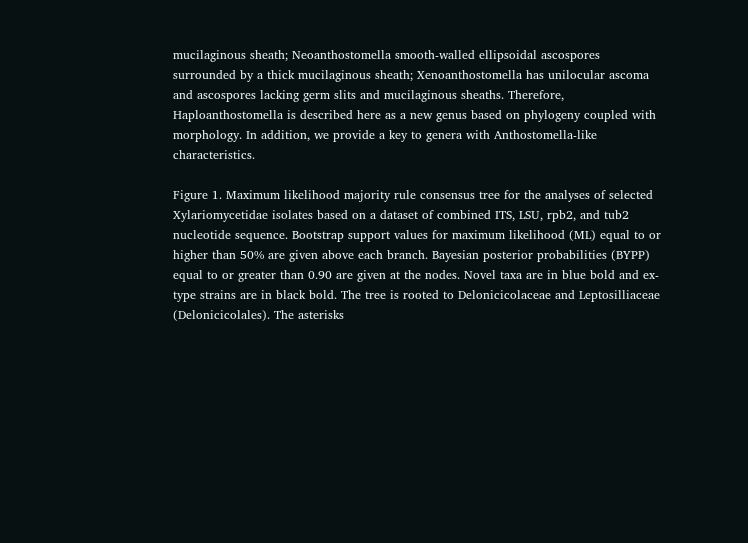mucilaginous sheath; Neoanthostomella smooth-walled ellipsoidal ascospores surrounded by a thick mucilaginous sheath; Xenoanthostomella has unilocular ascoma and ascospores lacking germ slits and mucilaginous sheaths. Therefore, Haploanthostomella is described here as a new genus based on phylogeny coupled with morphology. In addition, we provide a key to genera with Anthostomella-like characteristics.

Figure 1. Maximum likelihood majority rule consensus tree for the analyses of selected Xylariomycetidae isolates based on a dataset of combined ITS, LSU, rpb2, and tub2 nucleotide sequence. Bootstrap support values for maximum likelihood (ML) equal to or higher than 50% are given above each branch. Bayesian posterior probabilities (BYPP) equal to or greater than 0.90 are given at the nodes. Novel taxa are in blue bold and ex-type strains are in black bold. The tree is rooted to Delonicicolaceae and Leptosilliaceae (Delonicicolales). The asterisks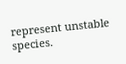represent unstable species.